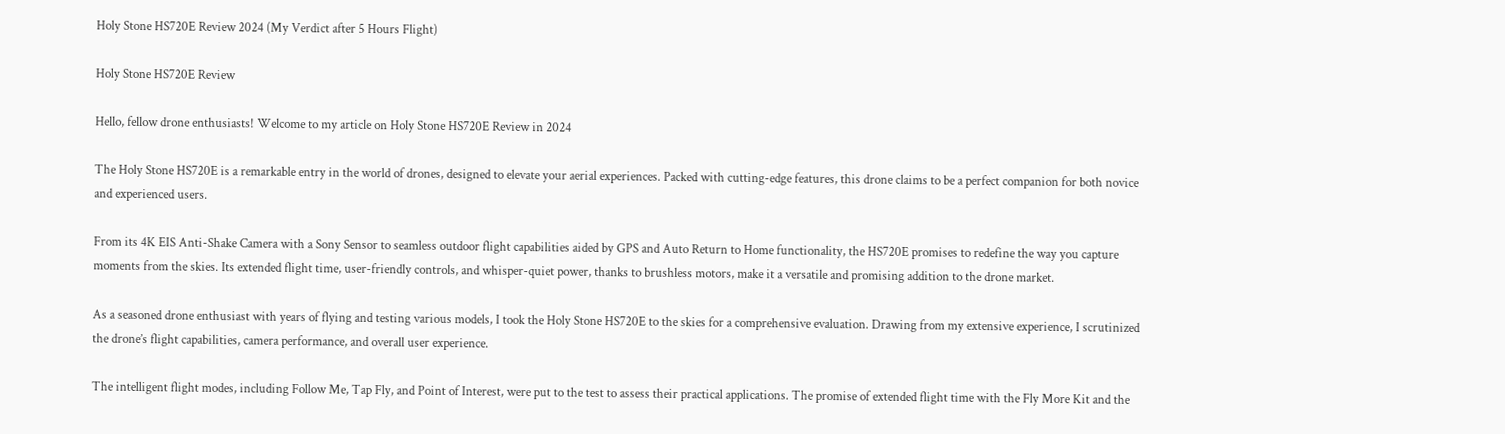Holy Stone HS720E Review 2024 (My Verdict after 5 Hours Flight)

Holy Stone HS720E Review

Hello, fellow drone enthusiasts! Welcome to my article on Holy Stone HS720E Review in 2024

The Holy Stone HS720E is a remarkable entry in the world of drones, designed to elevate your aerial experiences. Packed with cutting-edge features, this drone claims to be a perfect companion for both novice and experienced users.

From its 4K EIS Anti-Shake Camera with a Sony Sensor to seamless outdoor flight capabilities aided by GPS and Auto Return to Home functionality, the HS720E promises to redefine the way you capture moments from the skies. Its extended flight time, user-friendly controls, and whisper-quiet power, thanks to brushless motors, make it a versatile and promising addition to the drone market.

As a seasoned drone enthusiast with years of flying and testing various models, I took the Holy Stone HS720E to the skies for a comprehensive evaluation. Drawing from my extensive experience, I scrutinized the drone’s flight capabilities, camera performance, and overall user experience.

The intelligent flight modes, including Follow Me, Tap Fly, and Point of Interest, were put to the test to assess their practical applications. The promise of extended flight time with the Fly More Kit and the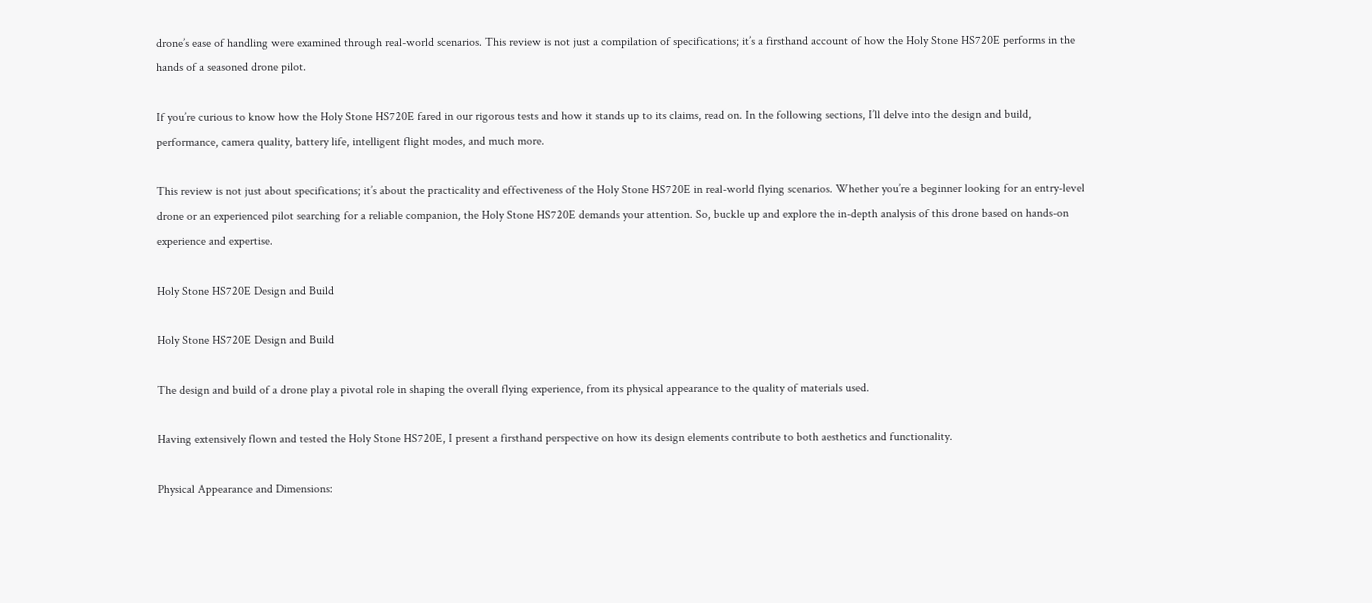drone’s ease of handling were examined through real-world scenarios. This review is not just a compilation of specifications; it’s a firsthand account of how the Holy Stone HS720E performs in the hands of a seasoned drone pilot.

If you’re curious to know how the Holy Stone HS720E fared in our rigorous tests and how it stands up to its claims, read on. In the following sections, I’ll delve into the design and build, performance, camera quality, battery life, intelligent flight modes, and much more.

This review is not just about specifications; it’s about the practicality and effectiveness of the Holy Stone HS720E in real-world flying scenarios. Whether you’re a beginner looking for an entry-level drone or an experienced pilot searching for a reliable companion, the Holy Stone HS720E demands your attention. So, buckle up and explore the in-depth analysis of this drone based on hands-on experience and expertise.

Holy Stone HS720E Design and Build

Holy Stone HS720E Design and Build

The design and build of a drone play a pivotal role in shaping the overall flying experience, from its physical appearance to the quality of materials used.

Having extensively flown and tested the Holy Stone HS720E, I present a firsthand perspective on how its design elements contribute to both aesthetics and functionality.

Physical Appearance and Dimensions: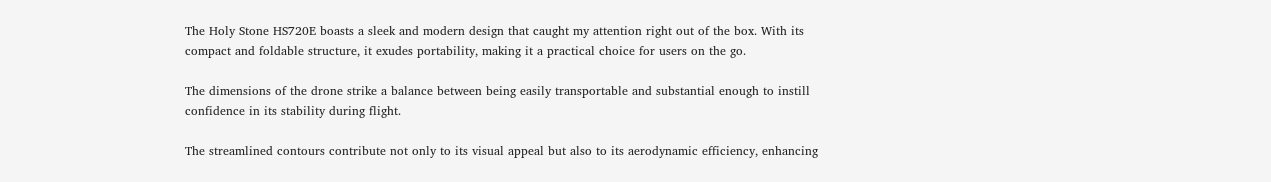The Holy Stone HS720E boasts a sleek and modern design that caught my attention right out of the box. With its compact and foldable structure, it exudes portability, making it a practical choice for users on the go.

The dimensions of the drone strike a balance between being easily transportable and substantial enough to instill confidence in its stability during flight.

The streamlined contours contribute not only to its visual appeal but also to its aerodynamic efficiency, enhancing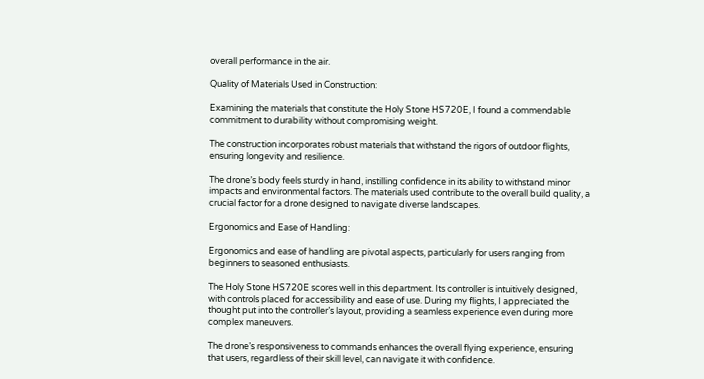overall performance in the air.

Quality of Materials Used in Construction:

Examining the materials that constitute the Holy Stone HS720E, I found a commendable commitment to durability without compromising weight.

The construction incorporates robust materials that withstand the rigors of outdoor flights, ensuring longevity and resilience.

The drone’s body feels sturdy in hand, instilling confidence in its ability to withstand minor impacts and environmental factors. The materials used contribute to the overall build quality, a crucial factor for a drone designed to navigate diverse landscapes.

Ergonomics and Ease of Handling:

Ergonomics and ease of handling are pivotal aspects, particularly for users ranging from beginners to seasoned enthusiasts.

The Holy Stone HS720E scores well in this department. Its controller is intuitively designed, with controls placed for accessibility and ease of use. During my flights, I appreciated the thought put into the controller’s layout, providing a seamless experience even during more complex maneuvers.

The drone’s responsiveness to commands enhances the overall flying experience, ensuring that users, regardless of their skill level, can navigate it with confidence.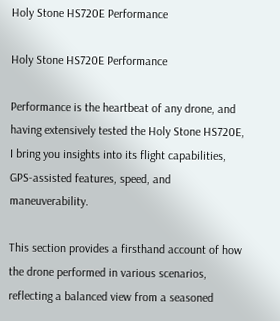Holy Stone HS720E Performance

Holy Stone HS720E Performance

Performance is the heartbeat of any drone, and having extensively tested the Holy Stone HS720E, I bring you insights into its flight capabilities, GPS-assisted features, speed, and maneuverability.

This section provides a firsthand account of how the drone performed in various scenarios, reflecting a balanced view from a seasoned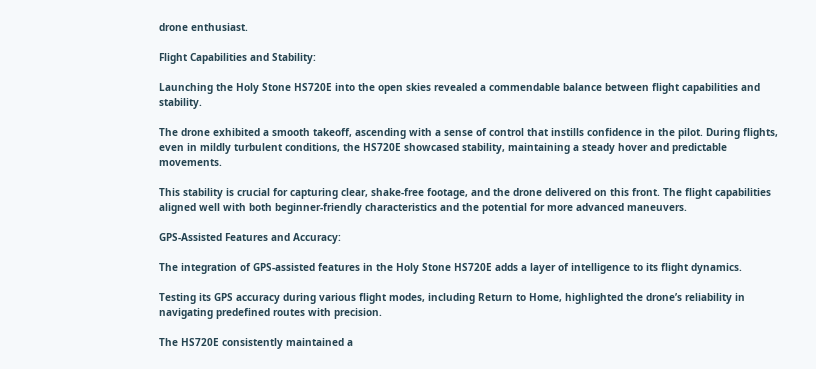drone enthusiast.

Flight Capabilities and Stability:

Launching the Holy Stone HS720E into the open skies revealed a commendable balance between flight capabilities and stability.

The drone exhibited a smooth takeoff, ascending with a sense of control that instills confidence in the pilot. During flights, even in mildly turbulent conditions, the HS720E showcased stability, maintaining a steady hover and predictable movements.

This stability is crucial for capturing clear, shake-free footage, and the drone delivered on this front. The flight capabilities aligned well with both beginner-friendly characteristics and the potential for more advanced maneuvers.

GPS-Assisted Features and Accuracy:

The integration of GPS-assisted features in the Holy Stone HS720E adds a layer of intelligence to its flight dynamics.

Testing its GPS accuracy during various flight modes, including Return to Home, highlighted the drone’s reliability in navigating predefined routes with precision.

The HS720E consistently maintained a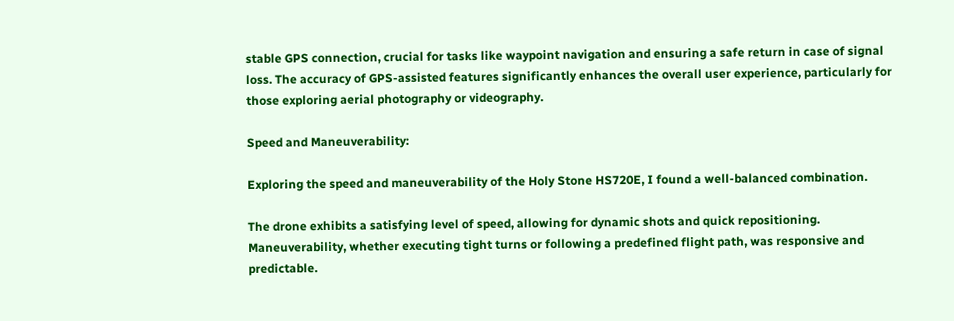stable GPS connection, crucial for tasks like waypoint navigation and ensuring a safe return in case of signal loss. The accuracy of GPS-assisted features significantly enhances the overall user experience, particularly for those exploring aerial photography or videography.

Speed and Maneuverability:

Exploring the speed and maneuverability of the Holy Stone HS720E, I found a well-balanced combination.

The drone exhibits a satisfying level of speed, allowing for dynamic shots and quick repositioning. Maneuverability, whether executing tight turns or following a predefined flight path, was responsive and predictable.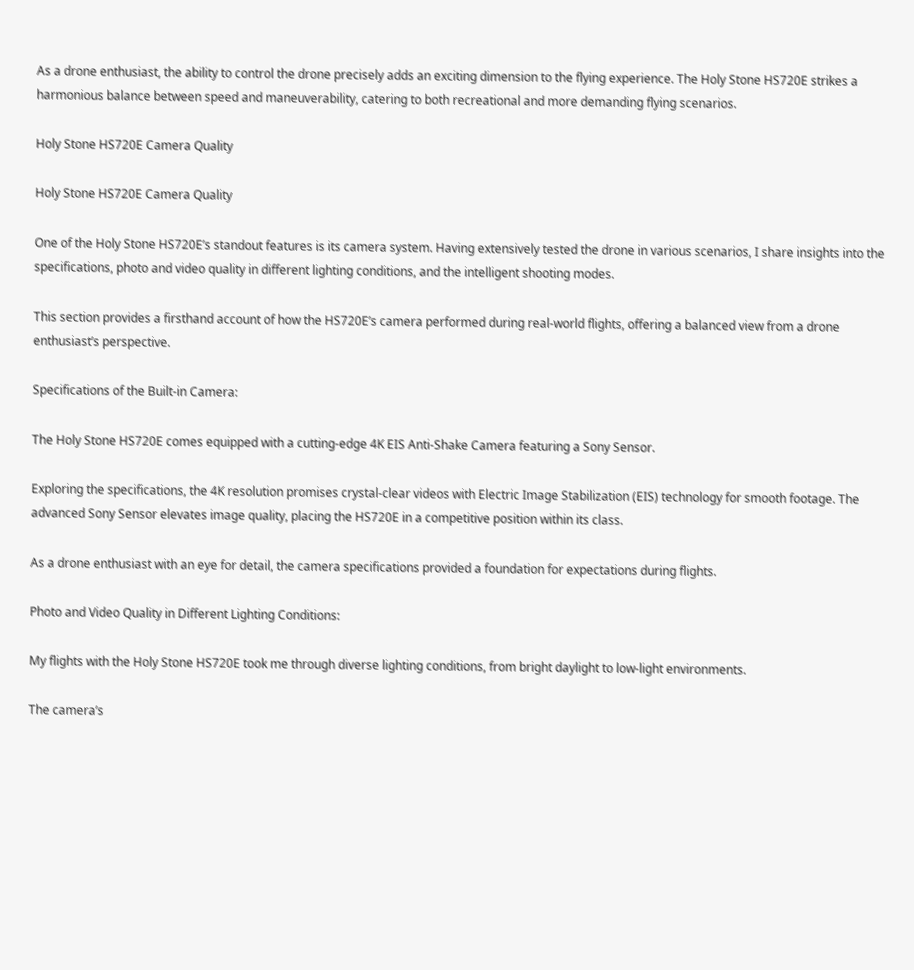As a drone enthusiast, the ability to control the drone precisely adds an exciting dimension to the flying experience. The Holy Stone HS720E strikes a harmonious balance between speed and maneuverability, catering to both recreational and more demanding flying scenarios.

Holy Stone HS720E Camera Quality

Holy Stone HS720E Camera Quality

One of the Holy Stone HS720E’s standout features is its camera system. Having extensively tested the drone in various scenarios, I share insights into the specifications, photo and video quality in different lighting conditions, and the intelligent shooting modes.

This section provides a firsthand account of how the HS720E’s camera performed during real-world flights, offering a balanced view from a drone enthusiast’s perspective.

Specifications of the Built-in Camera:

The Holy Stone HS720E comes equipped with a cutting-edge 4K EIS Anti-Shake Camera featuring a Sony Sensor.

Exploring the specifications, the 4K resolution promises crystal-clear videos with Electric Image Stabilization (EIS) technology for smooth footage. The advanced Sony Sensor elevates image quality, placing the HS720E in a competitive position within its class.

As a drone enthusiast with an eye for detail, the camera specifications provided a foundation for expectations during flights.

Photo and Video Quality in Different Lighting Conditions:

My flights with the Holy Stone HS720E took me through diverse lighting conditions, from bright daylight to low-light environments.

The camera’s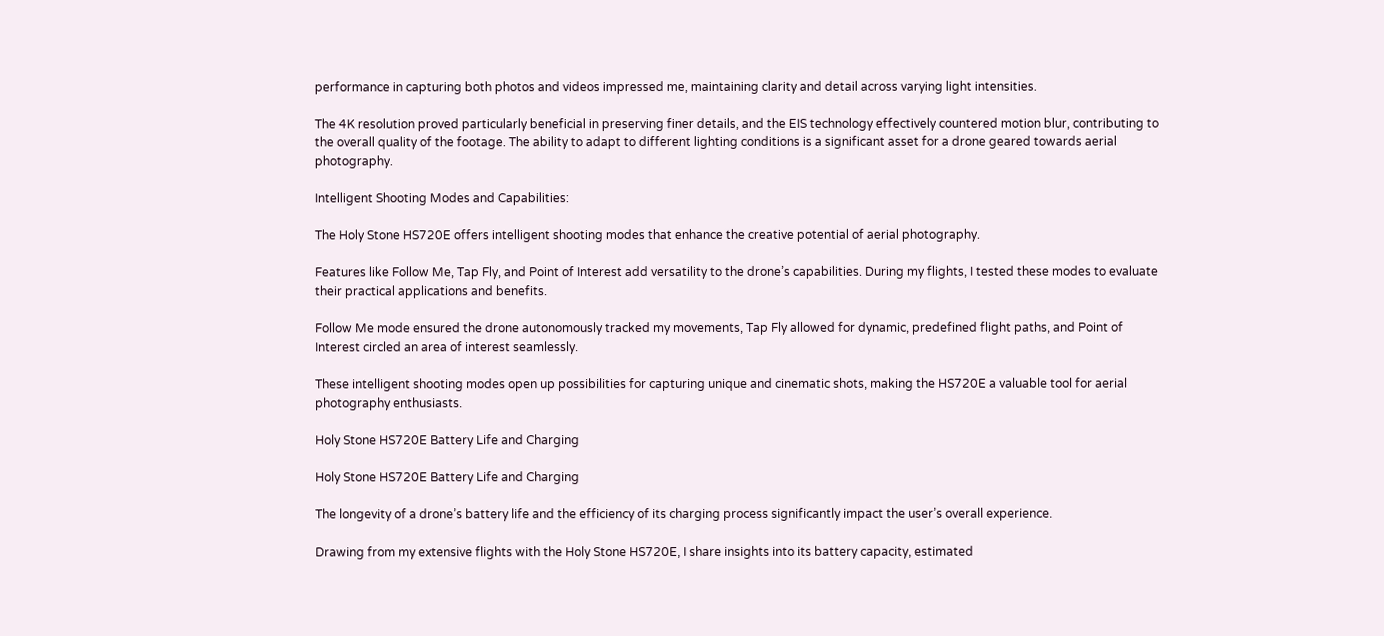performance in capturing both photos and videos impressed me, maintaining clarity and detail across varying light intensities.

The 4K resolution proved particularly beneficial in preserving finer details, and the EIS technology effectively countered motion blur, contributing to the overall quality of the footage. The ability to adapt to different lighting conditions is a significant asset for a drone geared towards aerial photography.

Intelligent Shooting Modes and Capabilities:

The Holy Stone HS720E offers intelligent shooting modes that enhance the creative potential of aerial photography.

Features like Follow Me, Tap Fly, and Point of Interest add versatility to the drone’s capabilities. During my flights, I tested these modes to evaluate their practical applications and benefits.

Follow Me mode ensured the drone autonomously tracked my movements, Tap Fly allowed for dynamic, predefined flight paths, and Point of Interest circled an area of interest seamlessly.

These intelligent shooting modes open up possibilities for capturing unique and cinematic shots, making the HS720E a valuable tool for aerial photography enthusiasts.

Holy Stone HS720E Battery Life and Charging

Holy Stone HS720E Battery Life and Charging

The longevity of a drone’s battery life and the efficiency of its charging process significantly impact the user’s overall experience.

Drawing from my extensive flights with the Holy Stone HS720E, I share insights into its battery capacity, estimated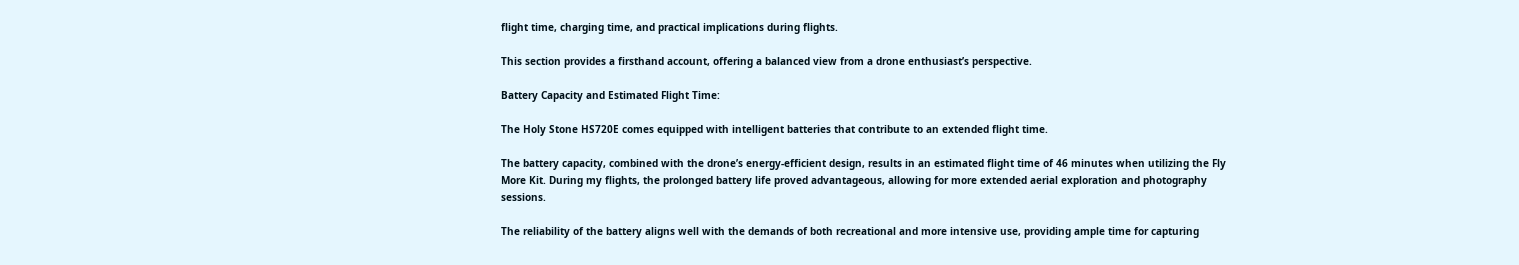flight time, charging time, and practical implications during flights.

This section provides a firsthand account, offering a balanced view from a drone enthusiast’s perspective.

Battery Capacity and Estimated Flight Time:

The Holy Stone HS720E comes equipped with intelligent batteries that contribute to an extended flight time.

The battery capacity, combined with the drone’s energy-efficient design, results in an estimated flight time of 46 minutes when utilizing the Fly More Kit. During my flights, the prolonged battery life proved advantageous, allowing for more extended aerial exploration and photography sessions.

The reliability of the battery aligns well with the demands of both recreational and more intensive use, providing ample time for capturing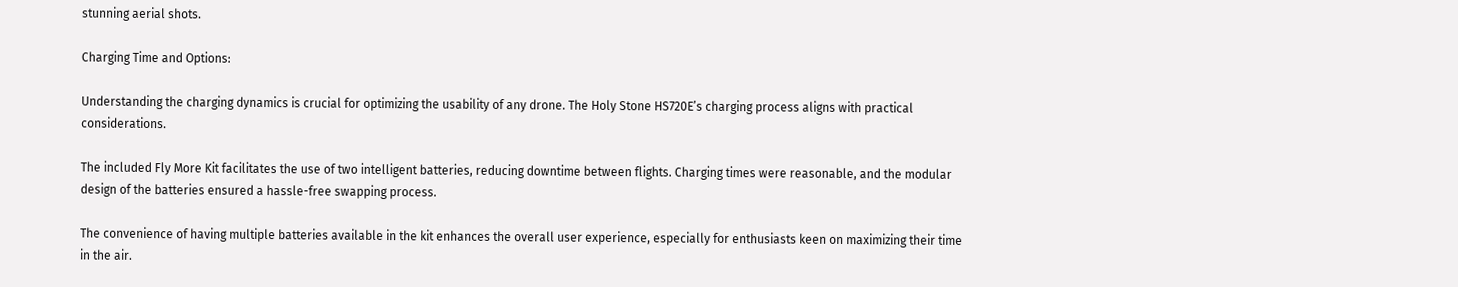stunning aerial shots.

Charging Time and Options:

Understanding the charging dynamics is crucial for optimizing the usability of any drone. The Holy Stone HS720E’s charging process aligns with practical considerations.

The included Fly More Kit facilitates the use of two intelligent batteries, reducing downtime between flights. Charging times were reasonable, and the modular design of the batteries ensured a hassle-free swapping process.

The convenience of having multiple batteries available in the kit enhances the overall user experience, especially for enthusiasts keen on maximizing their time in the air.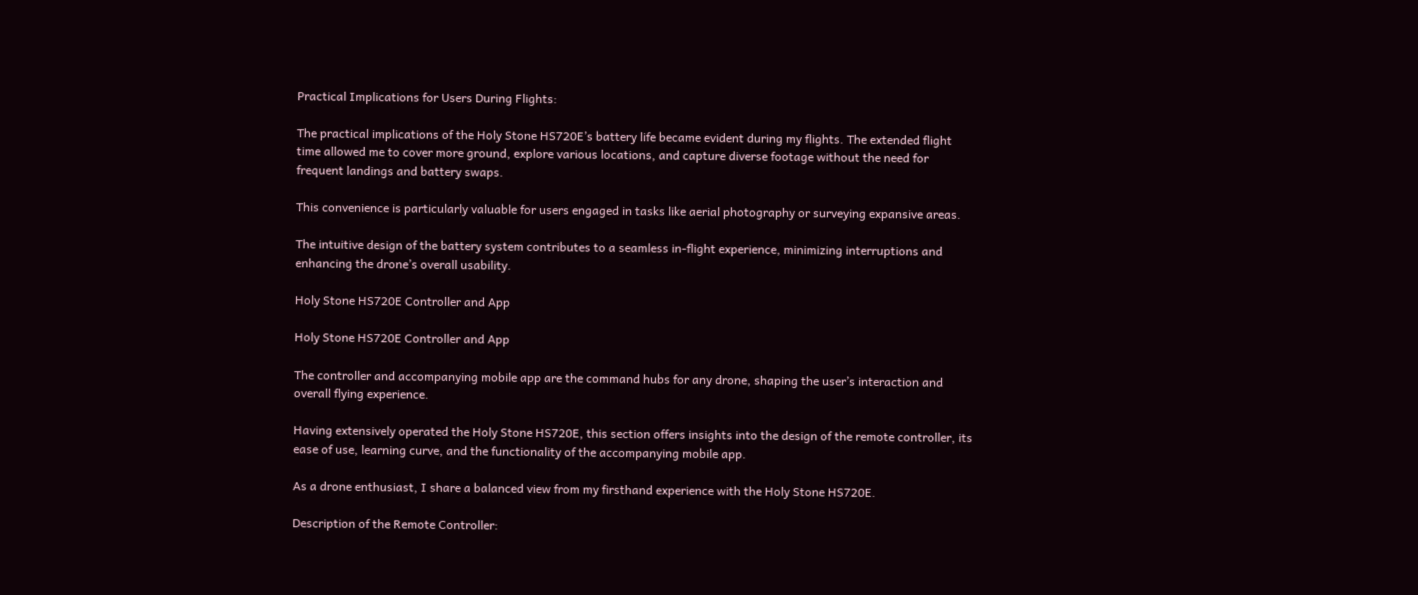Practical Implications for Users During Flights:

The practical implications of the Holy Stone HS720E’s battery life became evident during my flights. The extended flight time allowed me to cover more ground, explore various locations, and capture diverse footage without the need for frequent landings and battery swaps.

This convenience is particularly valuable for users engaged in tasks like aerial photography or surveying expansive areas.

The intuitive design of the battery system contributes to a seamless in-flight experience, minimizing interruptions and enhancing the drone’s overall usability.

Holy Stone HS720E Controller and App

Holy Stone HS720E Controller and App

The controller and accompanying mobile app are the command hubs for any drone, shaping the user’s interaction and overall flying experience.

Having extensively operated the Holy Stone HS720E, this section offers insights into the design of the remote controller, its ease of use, learning curve, and the functionality of the accompanying mobile app.

As a drone enthusiast, I share a balanced view from my firsthand experience with the Holy Stone HS720E.

Description of the Remote Controller: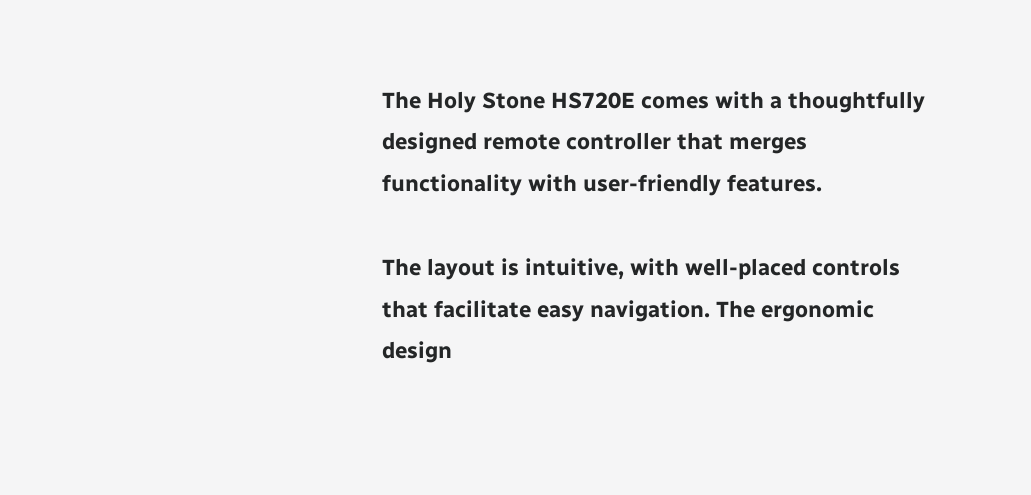The Holy Stone HS720E comes with a thoughtfully designed remote controller that merges functionality with user-friendly features.

The layout is intuitive, with well-placed controls that facilitate easy navigation. The ergonomic design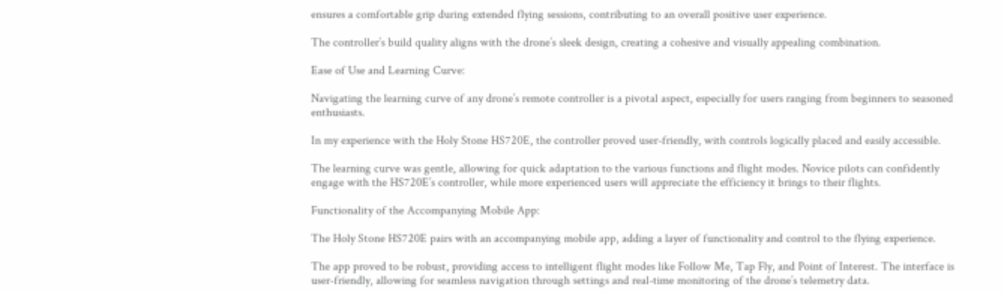ensures a comfortable grip during extended flying sessions, contributing to an overall positive user experience.

The controller’s build quality aligns with the drone’s sleek design, creating a cohesive and visually appealing combination.

Ease of Use and Learning Curve:

Navigating the learning curve of any drone’s remote controller is a pivotal aspect, especially for users ranging from beginners to seasoned enthusiasts.

In my experience with the Holy Stone HS720E, the controller proved user-friendly, with controls logically placed and easily accessible.

The learning curve was gentle, allowing for quick adaptation to the various functions and flight modes. Novice pilots can confidently engage with the HS720E’s controller, while more experienced users will appreciate the efficiency it brings to their flights.

Functionality of the Accompanying Mobile App:

The Holy Stone HS720E pairs with an accompanying mobile app, adding a layer of functionality and control to the flying experience.

The app proved to be robust, providing access to intelligent flight modes like Follow Me, Tap Fly, and Point of Interest. The interface is user-friendly, allowing for seamless navigation through settings and real-time monitoring of the drone’s telemetry data.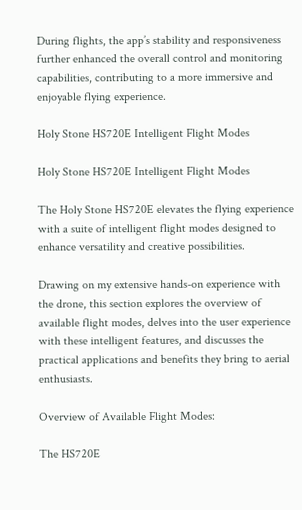During flights, the app’s stability and responsiveness further enhanced the overall control and monitoring capabilities, contributing to a more immersive and enjoyable flying experience.

Holy Stone HS720E Intelligent Flight Modes

Holy Stone HS720E Intelligent Flight Modes

The Holy Stone HS720E elevates the flying experience with a suite of intelligent flight modes designed to enhance versatility and creative possibilities.

Drawing on my extensive hands-on experience with the drone, this section explores the overview of available flight modes, delves into the user experience with these intelligent features, and discusses the practical applications and benefits they bring to aerial enthusiasts.

Overview of Available Flight Modes:

The HS720E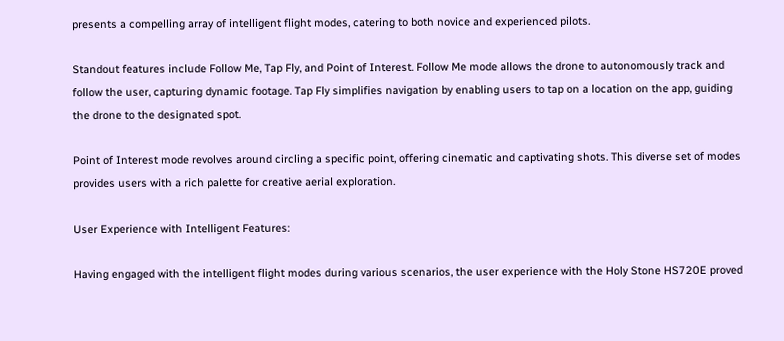presents a compelling array of intelligent flight modes, catering to both novice and experienced pilots.

Standout features include Follow Me, Tap Fly, and Point of Interest. Follow Me mode allows the drone to autonomously track and follow the user, capturing dynamic footage. Tap Fly simplifies navigation by enabling users to tap on a location on the app, guiding the drone to the designated spot.

Point of Interest mode revolves around circling a specific point, offering cinematic and captivating shots. This diverse set of modes provides users with a rich palette for creative aerial exploration.

User Experience with Intelligent Features:

Having engaged with the intelligent flight modes during various scenarios, the user experience with the Holy Stone HS720E proved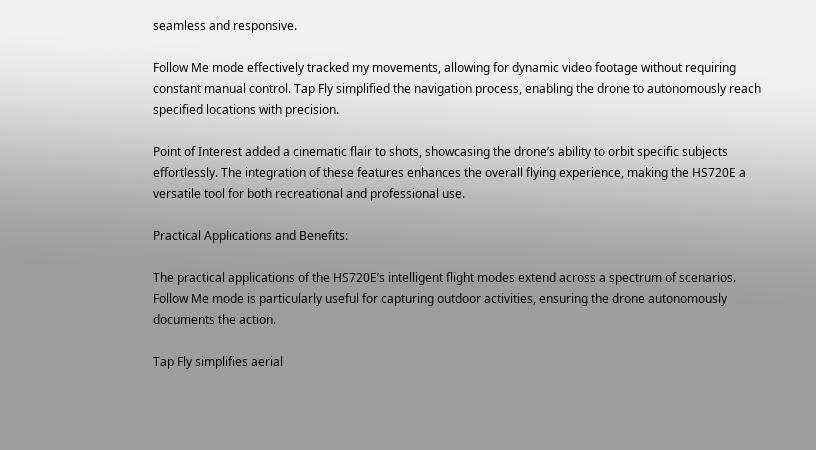seamless and responsive.

Follow Me mode effectively tracked my movements, allowing for dynamic video footage without requiring constant manual control. Tap Fly simplified the navigation process, enabling the drone to autonomously reach specified locations with precision.

Point of Interest added a cinematic flair to shots, showcasing the drone’s ability to orbit specific subjects effortlessly. The integration of these features enhances the overall flying experience, making the HS720E a versatile tool for both recreational and professional use.

Practical Applications and Benefits:

The practical applications of the HS720E’s intelligent flight modes extend across a spectrum of scenarios. Follow Me mode is particularly useful for capturing outdoor activities, ensuring the drone autonomously documents the action.

Tap Fly simplifies aerial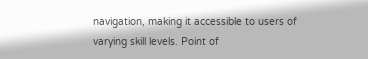navigation, making it accessible to users of varying skill levels. Point of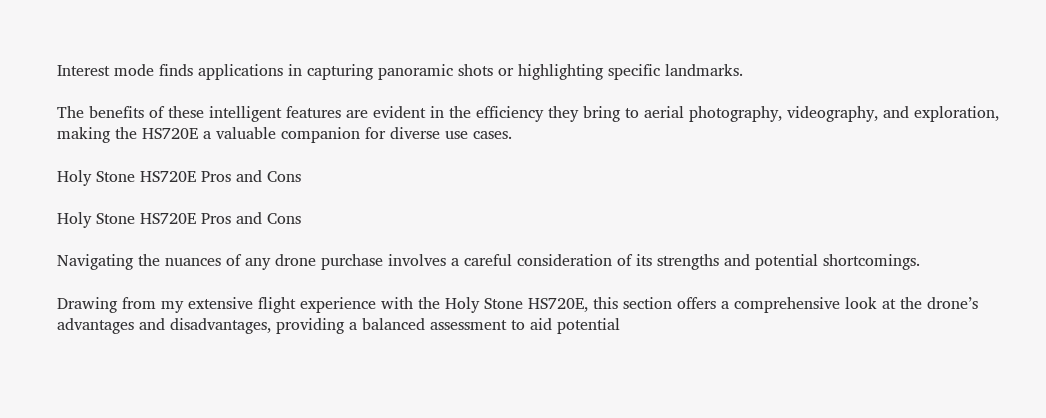Interest mode finds applications in capturing panoramic shots or highlighting specific landmarks.

The benefits of these intelligent features are evident in the efficiency they bring to aerial photography, videography, and exploration, making the HS720E a valuable companion for diverse use cases.

Holy Stone HS720E Pros and Cons

Holy Stone HS720E Pros and Cons

Navigating the nuances of any drone purchase involves a careful consideration of its strengths and potential shortcomings.

Drawing from my extensive flight experience with the Holy Stone HS720E, this section offers a comprehensive look at the drone’s advantages and disadvantages, providing a balanced assessment to aid potential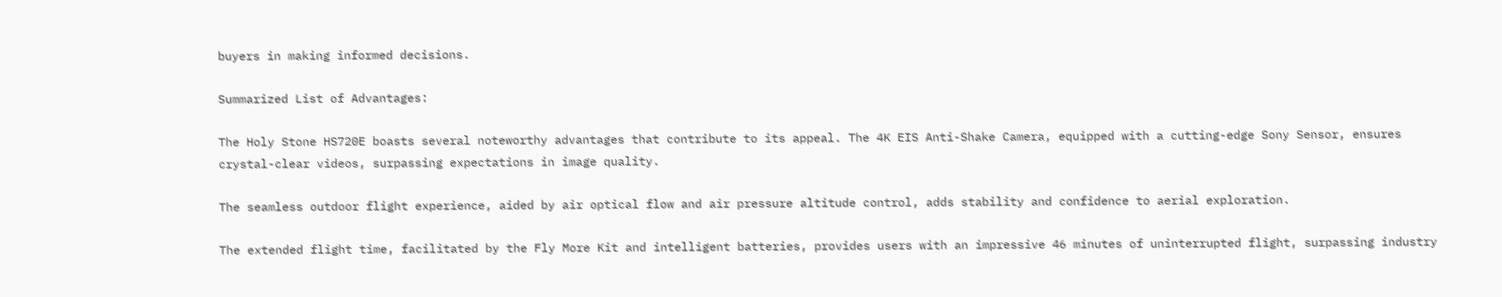buyers in making informed decisions.

Summarized List of Advantages:

The Holy Stone HS720E boasts several noteworthy advantages that contribute to its appeal. The 4K EIS Anti-Shake Camera, equipped with a cutting-edge Sony Sensor, ensures crystal-clear videos, surpassing expectations in image quality.

The seamless outdoor flight experience, aided by air optical flow and air pressure altitude control, adds stability and confidence to aerial exploration.

The extended flight time, facilitated by the Fly More Kit and intelligent batteries, provides users with an impressive 46 minutes of uninterrupted flight, surpassing industry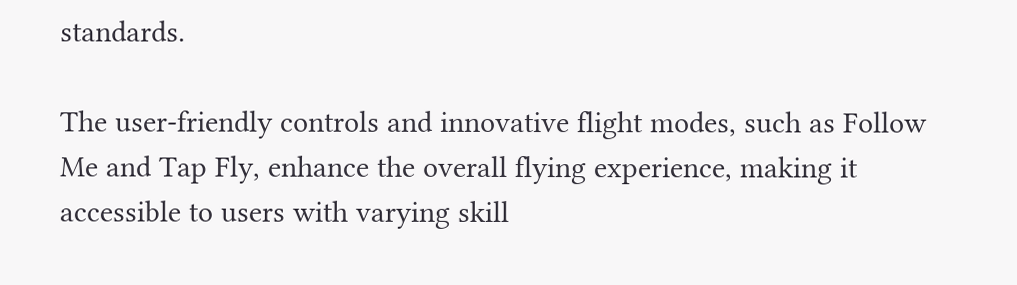standards.

The user-friendly controls and innovative flight modes, such as Follow Me and Tap Fly, enhance the overall flying experience, making it accessible to users with varying skill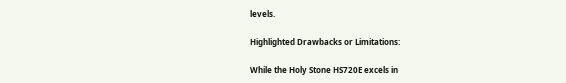levels.

Highlighted Drawbacks or Limitations:

While the Holy Stone HS720E excels in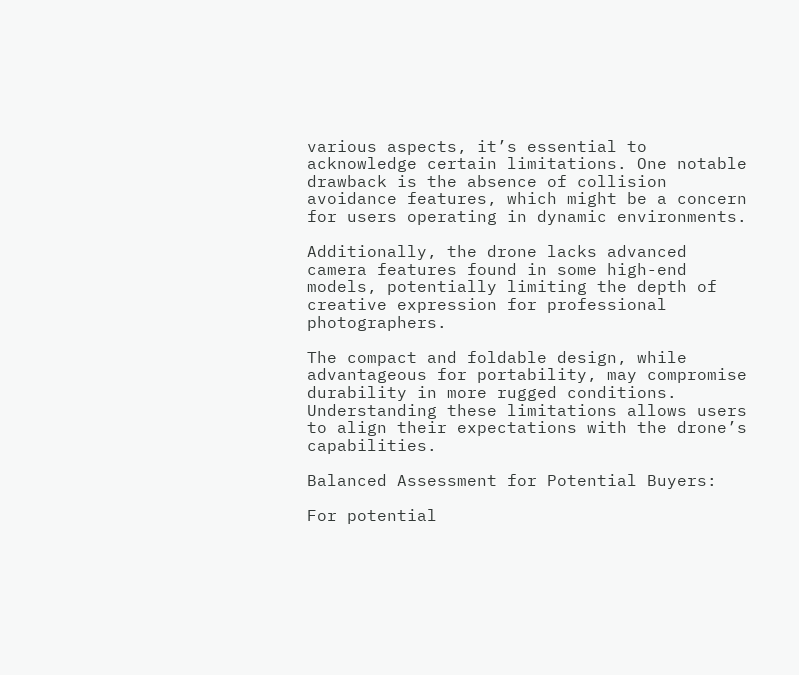various aspects, it’s essential to acknowledge certain limitations. One notable drawback is the absence of collision avoidance features, which might be a concern for users operating in dynamic environments.

Additionally, the drone lacks advanced camera features found in some high-end models, potentially limiting the depth of creative expression for professional photographers.

The compact and foldable design, while advantageous for portability, may compromise durability in more rugged conditions. Understanding these limitations allows users to align their expectations with the drone’s capabilities.

Balanced Assessment for Potential Buyers:

For potential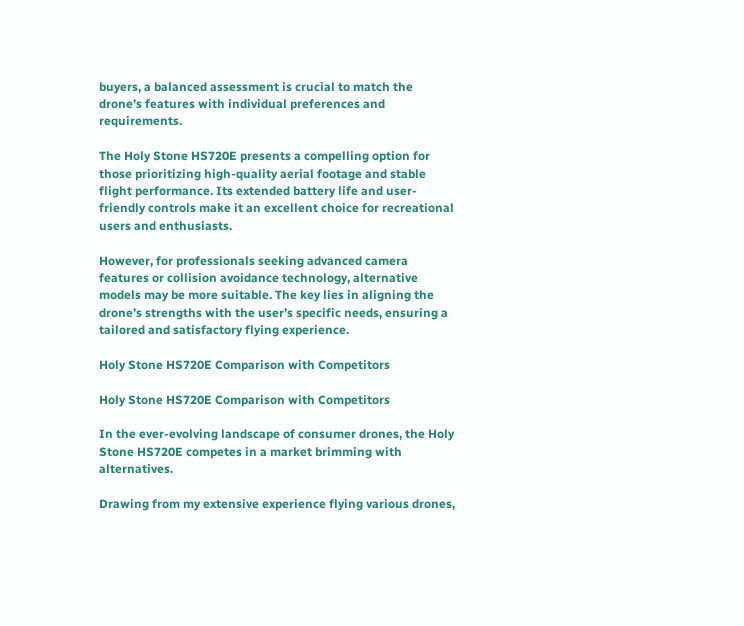buyers, a balanced assessment is crucial to match the drone’s features with individual preferences and requirements.

The Holy Stone HS720E presents a compelling option for those prioritizing high-quality aerial footage and stable flight performance. Its extended battery life and user-friendly controls make it an excellent choice for recreational users and enthusiasts.

However, for professionals seeking advanced camera features or collision avoidance technology, alternative models may be more suitable. The key lies in aligning the drone’s strengths with the user’s specific needs, ensuring a tailored and satisfactory flying experience.

Holy Stone HS720E Comparison with Competitors

Holy Stone HS720E Comparison with Competitors

In the ever-evolving landscape of consumer drones, the Holy Stone HS720E competes in a market brimming with alternatives.

Drawing from my extensive experience flying various drones,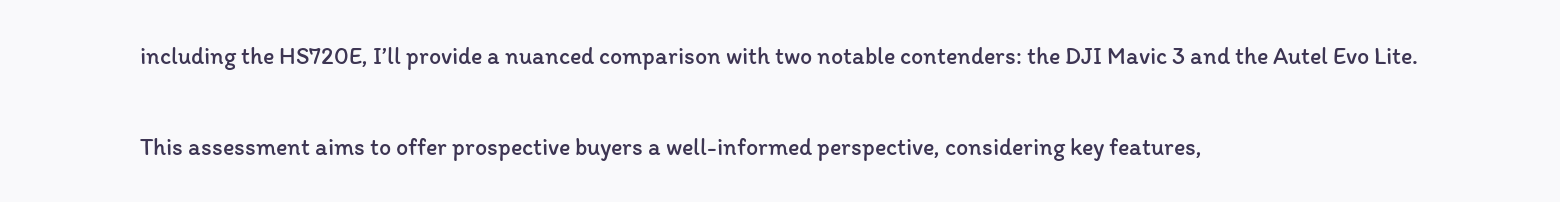including the HS720E, I’ll provide a nuanced comparison with two notable contenders: the DJI Mavic 3 and the Autel Evo Lite.

This assessment aims to offer prospective buyers a well-informed perspective, considering key features,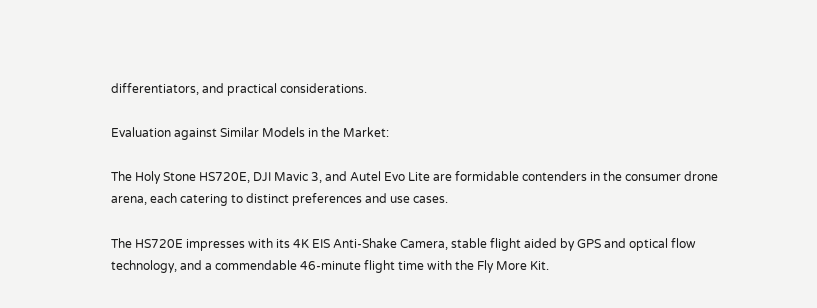differentiators, and practical considerations.

Evaluation against Similar Models in the Market:

The Holy Stone HS720E, DJI Mavic 3, and Autel Evo Lite are formidable contenders in the consumer drone arena, each catering to distinct preferences and use cases.

The HS720E impresses with its 4K EIS Anti-Shake Camera, stable flight aided by GPS and optical flow technology, and a commendable 46-minute flight time with the Fly More Kit.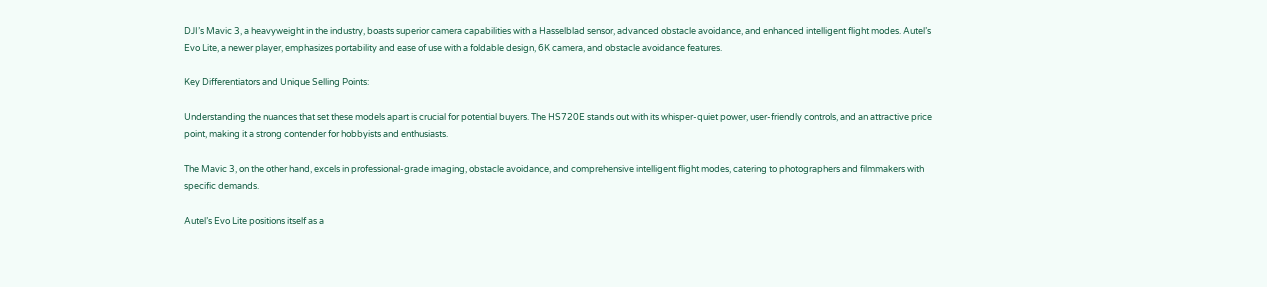DJI’s Mavic 3, a heavyweight in the industry, boasts superior camera capabilities with a Hasselblad sensor, advanced obstacle avoidance, and enhanced intelligent flight modes. Autel’s Evo Lite, a newer player, emphasizes portability and ease of use with a foldable design, 6K camera, and obstacle avoidance features.

Key Differentiators and Unique Selling Points:

Understanding the nuances that set these models apart is crucial for potential buyers. The HS720E stands out with its whisper-quiet power, user-friendly controls, and an attractive price point, making it a strong contender for hobbyists and enthusiasts.

The Mavic 3, on the other hand, excels in professional-grade imaging, obstacle avoidance, and comprehensive intelligent flight modes, catering to photographers and filmmakers with specific demands.

Autel’s Evo Lite positions itself as a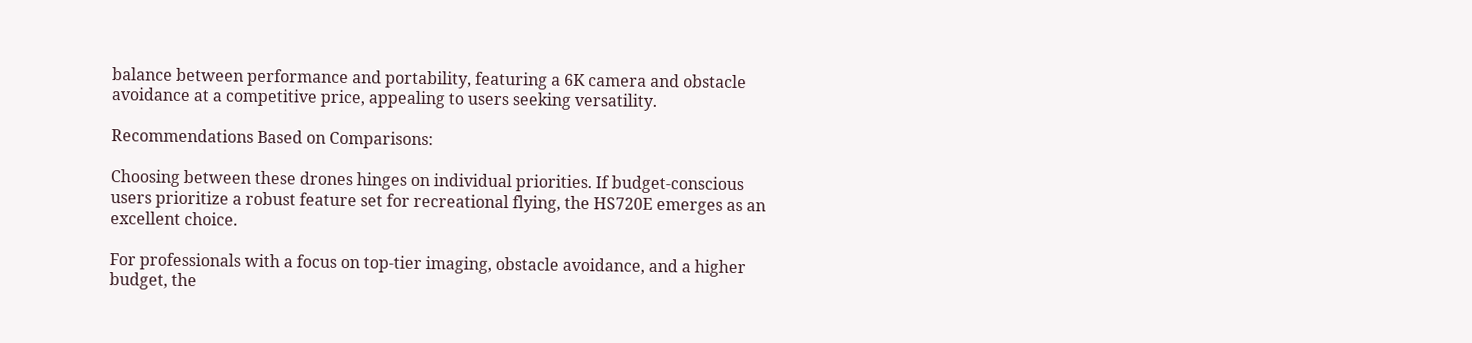balance between performance and portability, featuring a 6K camera and obstacle avoidance at a competitive price, appealing to users seeking versatility.

Recommendations Based on Comparisons:

Choosing between these drones hinges on individual priorities. If budget-conscious users prioritize a robust feature set for recreational flying, the HS720E emerges as an excellent choice.

For professionals with a focus on top-tier imaging, obstacle avoidance, and a higher budget, the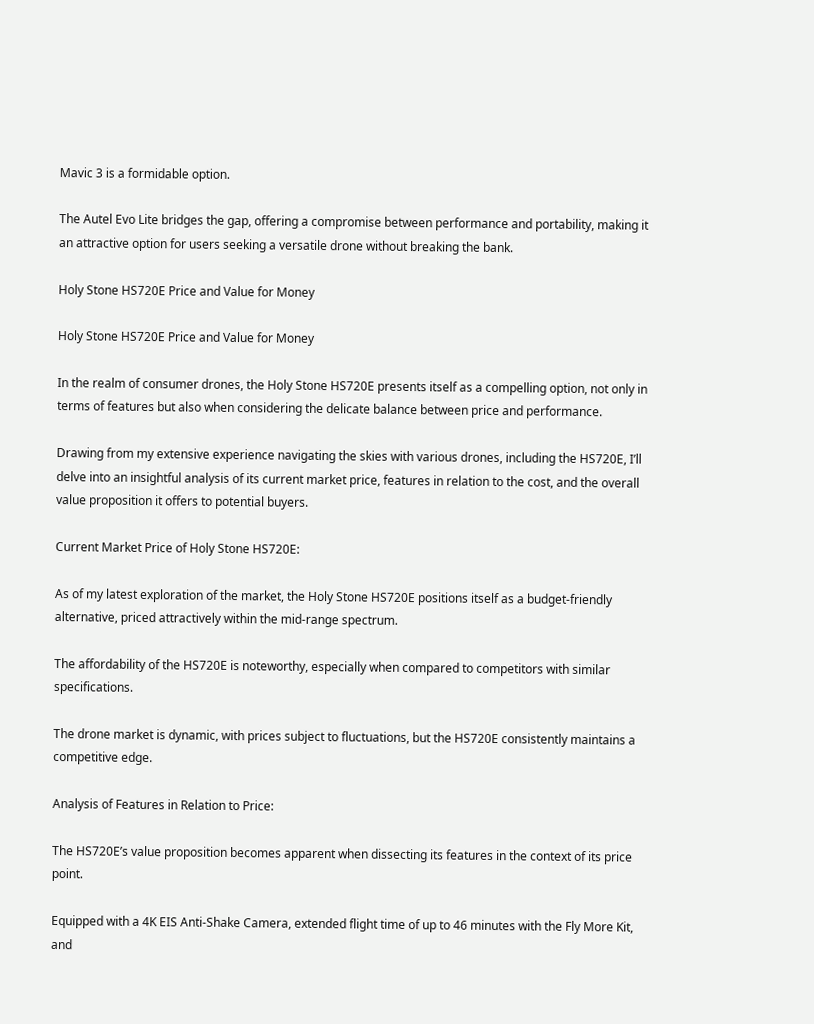Mavic 3 is a formidable option.

The Autel Evo Lite bridges the gap, offering a compromise between performance and portability, making it an attractive option for users seeking a versatile drone without breaking the bank.

Holy Stone HS720E Price and Value for Money

Holy Stone HS720E Price and Value for Money

In the realm of consumer drones, the Holy Stone HS720E presents itself as a compelling option, not only in terms of features but also when considering the delicate balance between price and performance.

Drawing from my extensive experience navigating the skies with various drones, including the HS720E, I’ll delve into an insightful analysis of its current market price, features in relation to the cost, and the overall value proposition it offers to potential buyers.

Current Market Price of Holy Stone HS720E:

As of my latest exploration of the market, the Holy Stone HS720E positions itself as a budget-friendly alternative, priced attractively within the mid-range spectrum.

The affordability of the HS720E is noteworthy, especially when compared to competitors with similar specifications.

The drone market is dynamic, with prices subject to fluctuations, but the HS720E consistently maintains a competitive edge.

Analysis of Features in Relation to Price:

The HS720E’s value proposition becomes apparent when dissecting its features in the context of its price point.

Equipped with a 4K EIS Anti-Shake Camera, extended flight time of up to 46 minutes with the Fly More Kit, and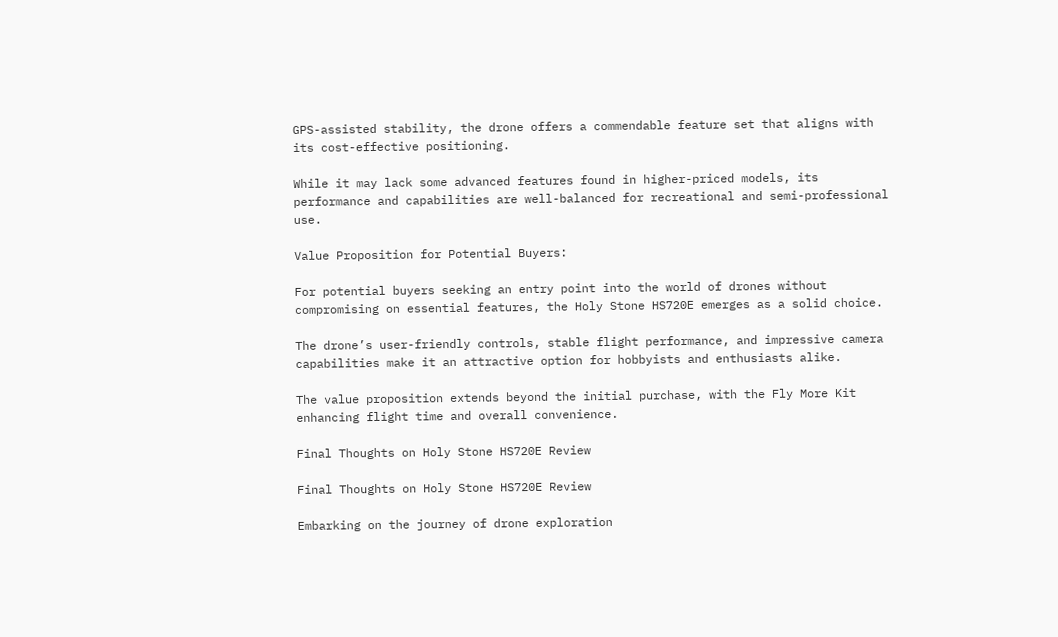GPS-assisted stability, the drone offers a commendable feature set that aligns with its cost-effective positioning.

While it may lack some advanced features found in higher-priced models, its performance and capabilities are well-balanced for recreational and semi-professional use.

Value Proposition for Potential Buyers:

For potential buyers seeking an entry point into the world of drones without compromising on essential features, the Holy Stone HS720E emerges as a solid choice.

The drone’s user-friendly controls, stable flight performance, and impressive camera capabilities make it an attractive option for hobbyists and enthusiasts alike.

The value proposition extends beyond the initial purchase, with the Fly More Kit enhancing flight time and overall convenience.

Final Thoughts on Holy Stone HS720E Review

Final Thoughts on Holy Stone HS720E Review

Embarking on the journey of drone exploration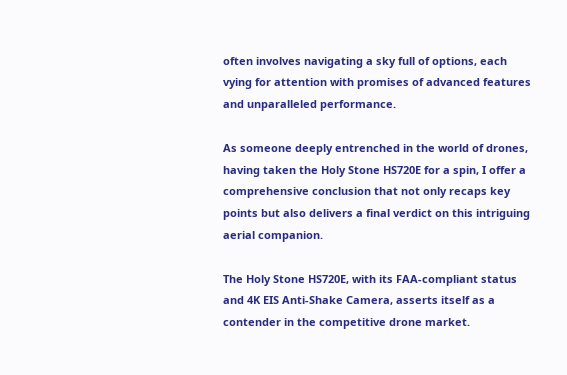often involves navigating a sky full of options, each vying for attention with promises of advanced features and unparalleled performance.

As someone deeply entrenched in the world of drones, having taken the Holy Stone HS720E for a spin, I offer a comprehensive conclusion that not only recaps key points but also delivers a final verdict on this intriguing aerial companion.

The Holy Stone HS720E, with its FAA-compliant status and 4K EIS Anti-Shake Camera, asserts itself as a contender in the competitive drone market.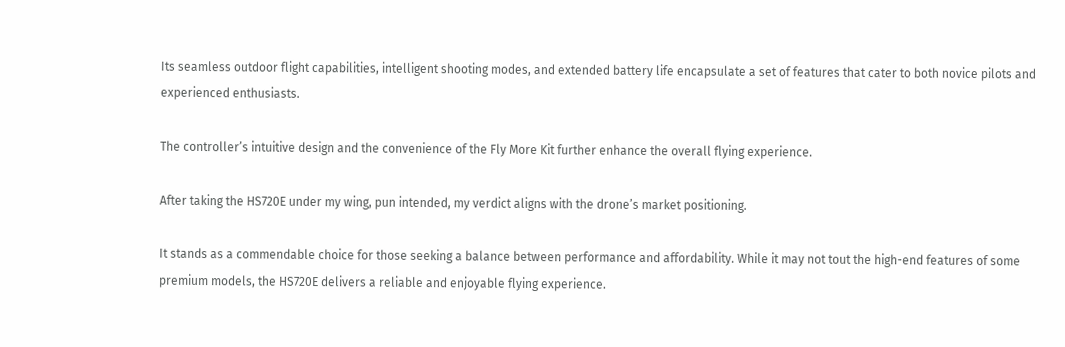Its seamless outdoor flight capabilities, intelligent shooting modes, and extended battery life encapsulate a set of features that cater to both novice pilots and experienced enthusiasts.

The controller’s intuitive design and the convenience of the Fly More Kit further enhance the overall flying experience.

After taking the HS720E under my wing, pun intended, my verdict aligns with the drone’s market positioning.

It stands as a commendable choice for those seeking a balance between performance and affordability. While it may not tout the high-end features of some premium models, the HS720E delivers a reliable and enjoyable flying experience.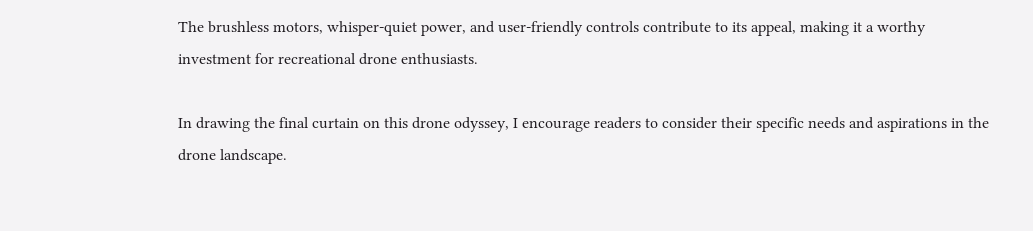The brushless motors, whisper-quiet power, and user-friendly controls contribute to its appeal, making it a worthy investment for recreational drone enthusiasts.

In drawing the final curtain on this drone odyssey, I encourage readers to consider their specific needs and aspirations in the drone landscape.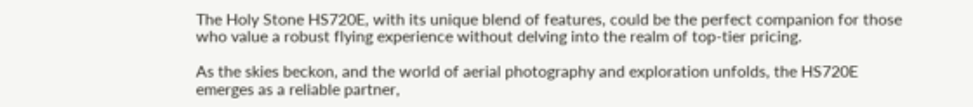The Holy Stone HS720E, with its unique blend of features, could be the perfect companion for those who value a robust flying experience without delving into the realm of top-tier pricing.

As the skies beckon, and the world of aerial photography and exploration unfolds, the HS720E emerges as a reliable partner,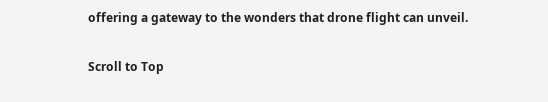offering a gateway to the wonders that drone flight can unveil.

Scroll to Top